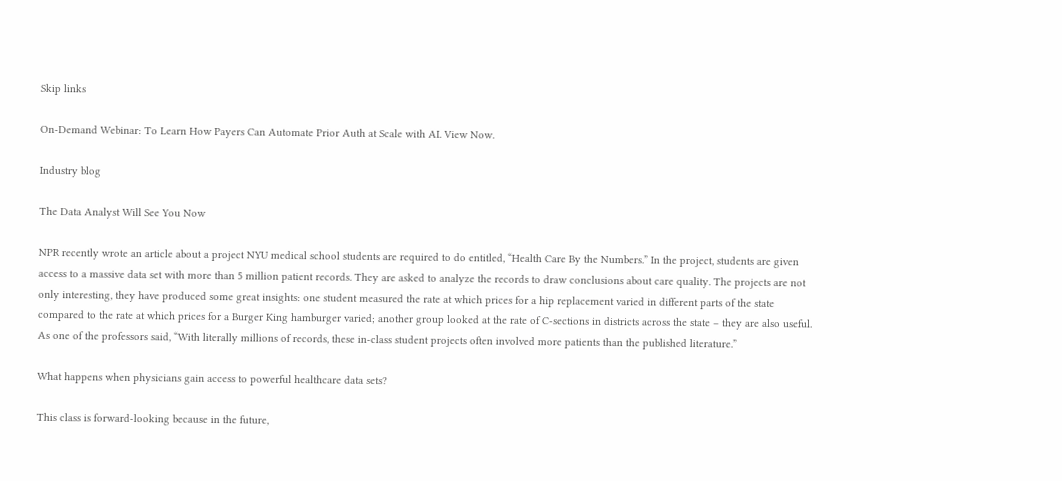Skip links

On-Demand Webinar: To Learn How Payers Can Automate Prior Auth at Scale with AI. View Now.

Industry blog

The Data Analyst Will See You Now

NPR recently wrote an article about a project NYU medical school students are required to do entitled, “Health Care By the Numbers.” In the project, students are given access to a massive data set with more than 5 million patient records. They are asked to analyze the records to draw conclusions about care quality. The projects are not only interesting, they have produced some great insights: one student measured the rate at which prices for a hip replacement varied in different parts of the state compared to the rate at which prices for a Burger King hamburger varied; another group looked at the rate of C-sections in districts across the state – they are also useful. As one of the professors said, “With literally millions of records, these in-class student projects often involved more patients than the published literature.”

What happens when physicians gain access to powerful healthcare data sets?

This class is forward-looking because in the future,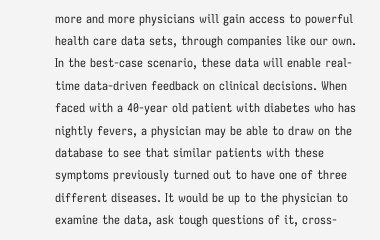more and more physicians will gain access to powerful health care data sets, through companies like our own. In the best-case scenario, these data will enable real-time data-driven feedback on clinical decisions. When faced with a 40-year old patient with diabetes who has nightly fevers, a physician may be able to draw on the database to see that similar patients with these symptoms previously turned out to have one of three different diseases. It would be up to the physician to examine the data, ask tough questions of it, cross-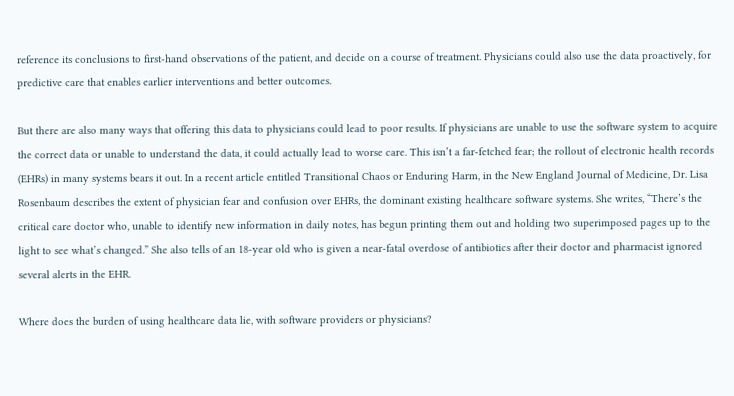reference its conclusions to first-hand observations of the patient, and decide on a course of treatment. Physicians could also use the data proactively, for predictive care that enables earlier interventions and better outcomes.

But there are also many ways that offering this data to physicians could lead to poor results. If physicians are unable to use the software system to acquire the correct data or unable to understand the data, it could actually lead to worse care. This isn’t a far-fetched fear; the rollout of electronic health records (EHRs) in many systems bears it out. In a recent article entitled Transitional Chaos or Enduring Harm, in the New England Journal of Medicine, Dr. Lisa Rosenbaum describes the extent of physician fear and confusion over EHRs, the dominant existing healthcare software systems. She writes, “There’s the critical care doctor who, unable to identify new information in daily notes, has begun printing them out and holding two superimposed pages up to the light to see what’s changed.” She also tells of an 18-year old who is given a near-fatal overdose of antibiotics after their doctor and pharmacist ignored several alerts in the EHR.

Where does the burden of using healthcare data lie, with software providers or physicians?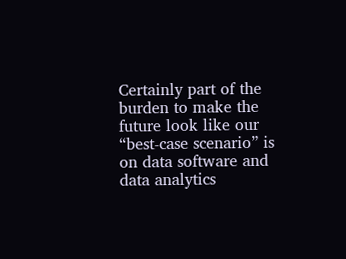Certainly part of the burden to make the future look like our “best-case scenario” is on data software and data analytics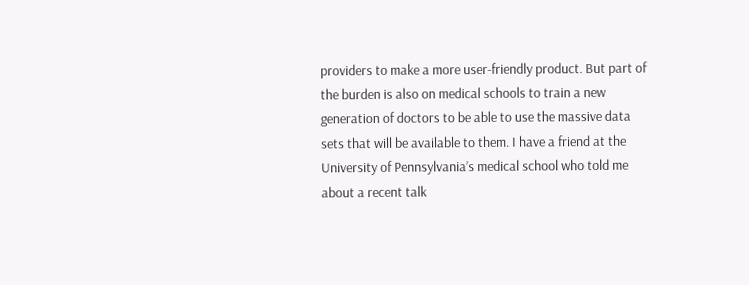providers to make a more user-friendly product. But part of the burden is also on medical schools to train a new generation of doctors to be able to use the massive data sets that will be available to them. I have a friend at the University of Pennsylvania’s medical school who told me about a recent talk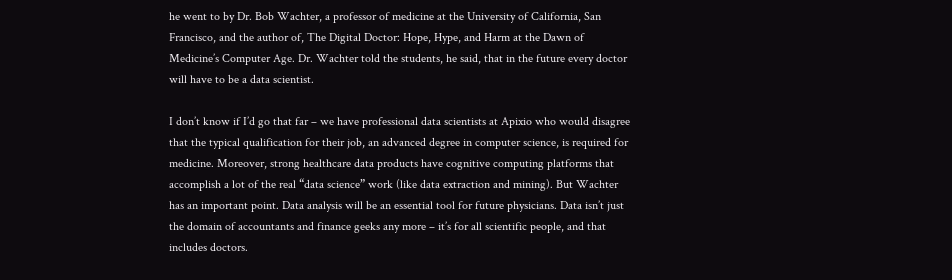he went to by Dr. Bob Wachter, a professor of medicine at the University of California, San Francisco, and the author of, The Digital Doctor: Hope, Hype, and Harm at the Dawn of Medicine’s Computer Age. Dr. Wachter told the students, he said, that in the future every doctor will have to be a data scientist.

I don’t know if I’d go that far – we have professional data scientists at Apixio who would disagree that the typical qualification for their job, an advanced degree in computer science, is required for medicine. Moreover, strong healthcare data products have cognitive computing platforms that accomplish a lot of the real “data science” work (like data extraction and mining). But Wachter has an important point. Data analysis will be an essential tool for future physicians. Data isn’t just the domain of accountants and finance geeks any more – it’s for all scientific people, and that includes doctors.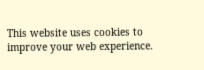This website uses cookies to improve your web experience.